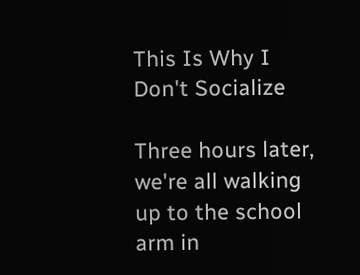This Is Why I Don't Socialize

Three hours later, we're all walking up to the school arm in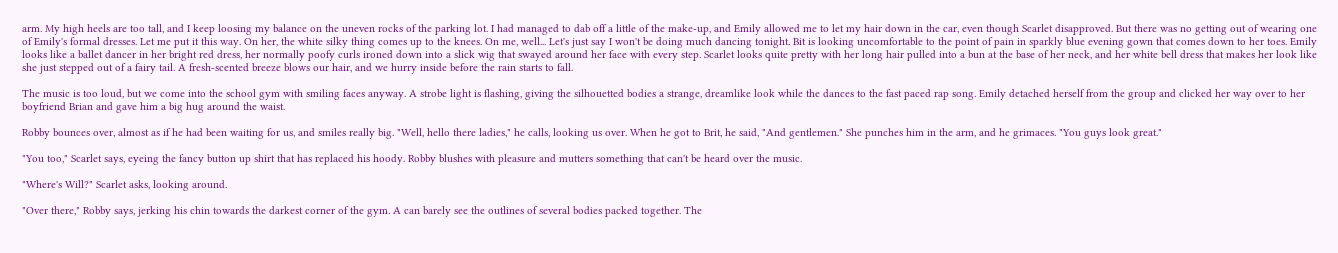arm. My high heels are too tall, and I keep loosing my balance on the uneven rocks of the parking lot. I had managed to dab off a little of the make-up, and Emily allowed me to let my hair down in the car, even though Scarlet disapproved. But there was no getting out of wearing one of Emily's formal dresses. Let me put it this way. On her, the white silky thing comes up to the knees. On me, well... Let's just say I won't be doing much dancing tonight. Bit is looking uncomfortable to the point of pain in sparkly blue evening gown that comes down to her toes. Emily looks like a ballet dancer in her bright red dress, her normally poofy curls ironed down into a slick wig that swayed around her face with every step. Scarlet looks quite pretty with her long hair pulled into a bun at the base of her neck, and her white bell dress that makes her look like she just stepped out of a fairy tail. A fresh-scented breeze blows our hair, and we hurry inside before the rain starts to fall.

The music is too loud, but we come into the school gym with smiling faces anyway. A strobe light is flashing, giving the silhouetted bodies a strange, dreamlike look while the dances to the fast paced rap song. Emily detached herself from the group and clicked her way over to her boyfriend Brian and gave him a big hug around the waist.

Robby bounces over, almost as if he had been waiting for us, and smiles really big. "Well, hello there ladies," he calls, looking us over. When he got to Brit, he said, "And gentlemen." She punches him in the arm, and he grimaces. "You guys look great."

"You too," Scarlet says, eyeing the fancy button up shirt that has replaced his hoody. Robby blushes with pleasure and mutters something that can't be heard over the music.

"Where's Will?" Scarlet asks, looking around.

"Over there," Robby says, jerking his chin towards the darkest corner of the gym. A can barely see the outlines of several bodies packed together. The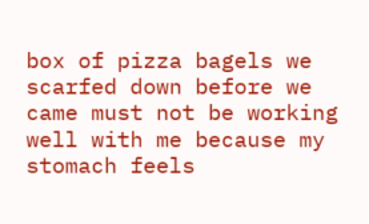box of pizza bagels we scarfed down before we came must not be working well with me because my stomach feels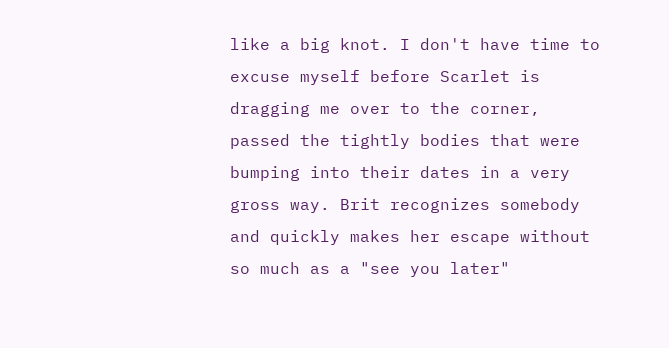like a big knot. I don't have time to excuse myself before Scarlet is dragging me over to the corner, passed the tightly bodies that were bumping into their dates in a very gross way. Brit recognizes somebody and quickly makes her escape without so much as a "see you later"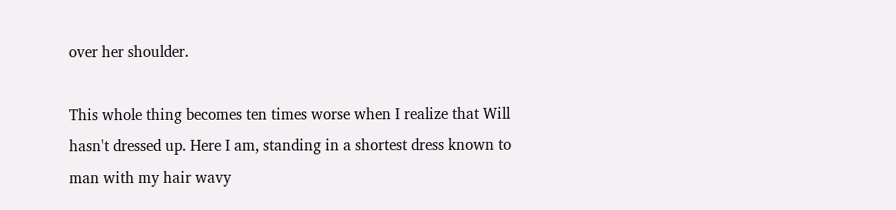over her shoulder.

This whole thing becomes ten times worse when I realize that Will hasn't dressed up. Here I am, standing in a shortest dress known to man with my hair wavy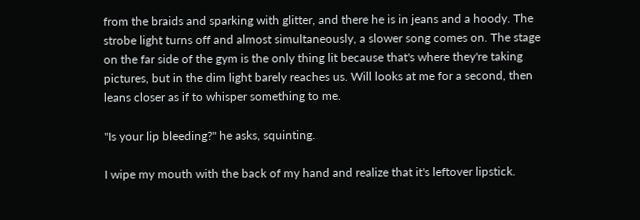from the braids and sparking with glitter, and there he is in jeans and a hoody. The strobe light turns off and almost simultaneously, a slower song comes on. The stage on the far side of the gym is the only thing lit because that's where they're taking pictures, but in the dim light barely reaches us. Will looks at me for a second, then leans closer as if to whisper something to me.

"Is your lip bleeding?" he asks, squinting.

I wipe my mouth with the back of my hand and realize that it's leftover lipstick.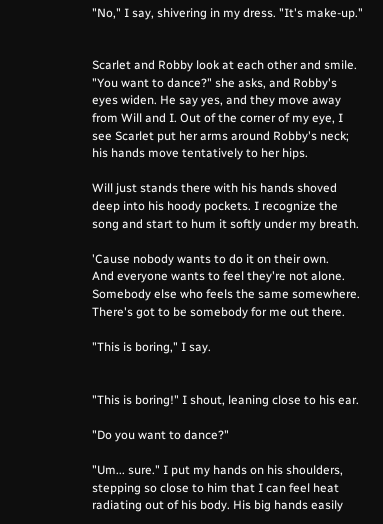"No," I say, shivering in my dress. "It's make-up."


Scarlet and Robby look at each other and smile. "You want to dance?" she asks, and Robby's eyes widen. He say yes, and they move away from Will and I. Out of the corner of my eye, I see Scarlet put her arms around Robby's neck; his hands move tentatively to her hips.

Will just stands there with his hands shoved deep into his hoody pockets. I recognize the song and start to hum it softly under my breath.

'Cause nobody wants to do it on their own.
And everyone wants to feel they're not alone.
Somebody else who feels the same somewhere.
There's got to be somebody for me out there.

"This is boring," I say.


"This is boring!" I shout, leaning close to his ear.

"Do you want to dance?"

"Um... sure." I put my hands on his shoulders, stepping so close to him that I can feel heat radiating out of his body. His big hands easily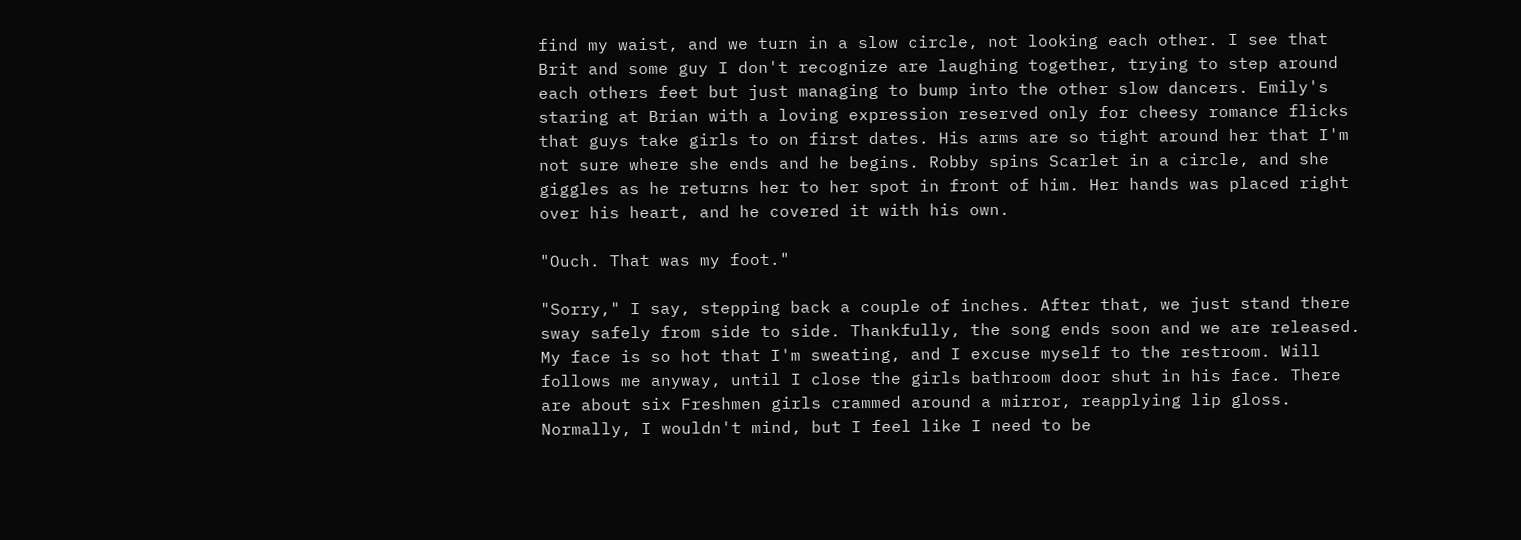find my waist, and we turn in a slow circle, not looking each other. I see that Brit and some guy I don't recognize are laughing together, trying to step around each others feet but just managing to bump into the other slow dancers. Emily's staring at Brian with a loving expression reserved only for cheesy romance flicks that guys take girls to on first dates. His arms are so tight around her that I'm not sure where she ends and he begins. Robby spins Scarlet in a circle, and she giggles as he returns her to her spot in front of him. Her hands was placed right over his heart, and he covered it with his own.

"Ouch. That was my foot."

"Sorry," I say, stepping back a couple of inches. After that, we just stand there sway safely from side to side. Thankfully, the song ends soon and we are released. My face is so hot that I'm sweating, and I excuse myself to the restroom. Will follows me anyway, until I close the girls bathroom door shut in his face. There are about six Freshmen girls crammed around a mirror, reapplying lip gloss. Normally, I wouldn't mind, but I feel like I need to be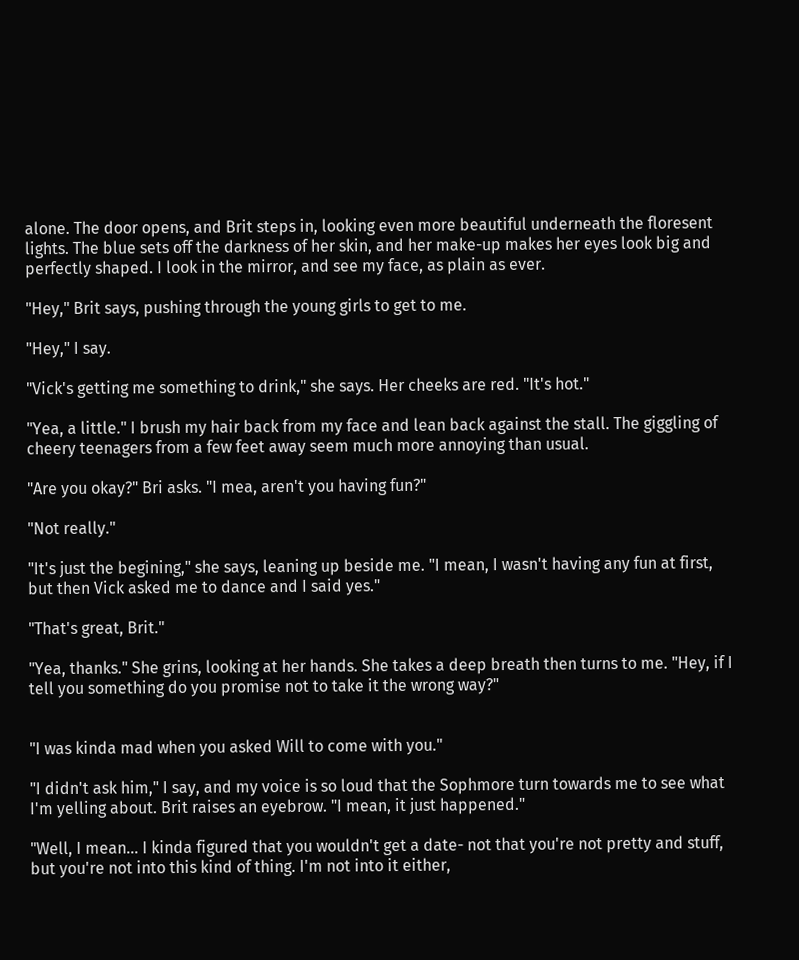alone. The door opens, and Brit steps in, looking even more beautiful underneath the floresent lights. The blue sets off the darkness of her skin, and her make-up makes her eyes look big and perfectly shaped. I look in the mirror, and see my face, as plain as ever.

"Hey," Brit says, pushing through the young girls to get to me.

"Hey," I say.

"Vick's getting me something to drink," she says. Her cheeks are red. "It's hot."

"Yea, a little." I brush my hair back from my face and lean back against the stall. The giggling of cheery teenagers from a few feet away seem much more annoying than usual.

"Are you okay?" Bri asks. "I mea, aren't you having fun?"

"Not really."

"It's just the begining," she says, leaning up beside me. "I mean, I wasn't having any fun at first, but then Vick asked me to dance and I said yes."

"That's great, Brit."

"Yea, thanks." She grins, looking at her hands. She takes a deep breath then turns to me. "Hey, if I tell you something do you promise not to take it the wrong way?"


"I was kinda mad when you asked Will to come with you."

"I didn't ask him," I say, and my voice is so loud that the Sophmore turn towards me to see what I'm yelling about. Brit raises an eyebrow. "I mean, it just happened."

"Well, I mean... I kinda figured that you wouldn't get a date- not that you're not pretty and stuff, but you're not into this kind of thing. I'm not into it either,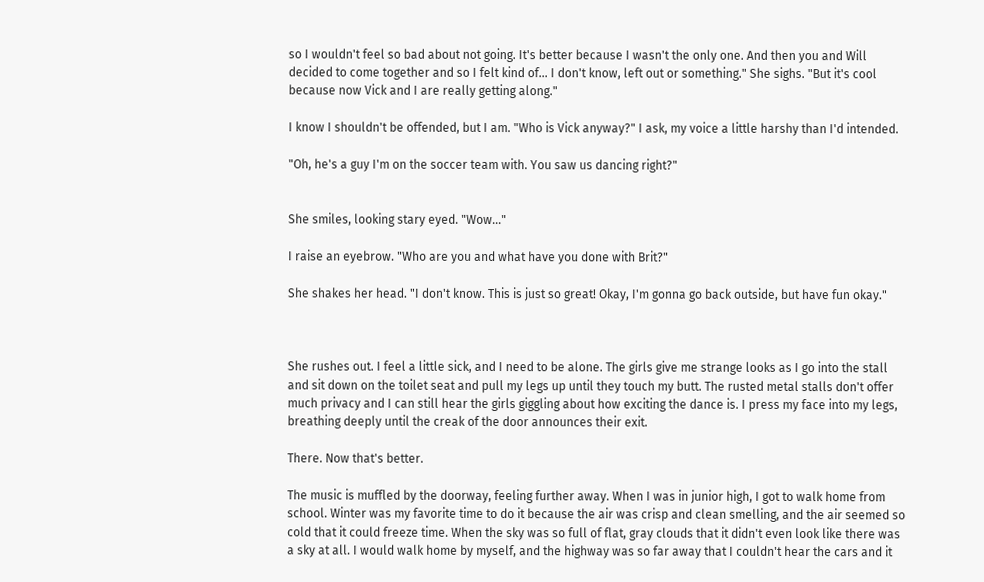so I wouldn't feel so bad about not going. It's better because I wasn't the only one. And then you and Will decided to come together and so I felt kind of... I don't know, left out or something." She sighs. "But it's cool because now Vick and I are really getting along."

I know I shouldn't be offended, but I am. "Who is Vick anyway?" I ask, my voice a little harshy than I'd intended.

"Oh, he's a guy I'm on the soccer team with. You saw us dancing right?"


She smiles, looking stary eyed. "Wow..."

I raise an eyebrow. "Who are you and what have you done with Brit?"

She shakes her head. "I don't know. This is just so great! Okay, I'm gonna go back outside, but have fun okay."



She rushes out. I feel a little sick, and I need to be alone. The girls give me strange looks as I go into the stall and sit down on the toilet seat and pull my legs up until they touch my butt. The rusted metal stalls don't offer much privacy and I can still hear the girls giggling about how exciting the dance is. I press my face into my legs, breathing deeply until the creak of the door announces their exit.

There. Now that's better.

The music is muffled by the doorway, feeling further away. When I was in junior high, I got to walk home from school. Winter was my favorite time to do it because the air was crisp and clean smelling, and the air seemed so cold that it could freeze time. When the sky was so full of flat, gray clouds that it didn't even look like there was a sky at all. I would walk home by myself, and the highway was so far away that I couldn't hear the cars and it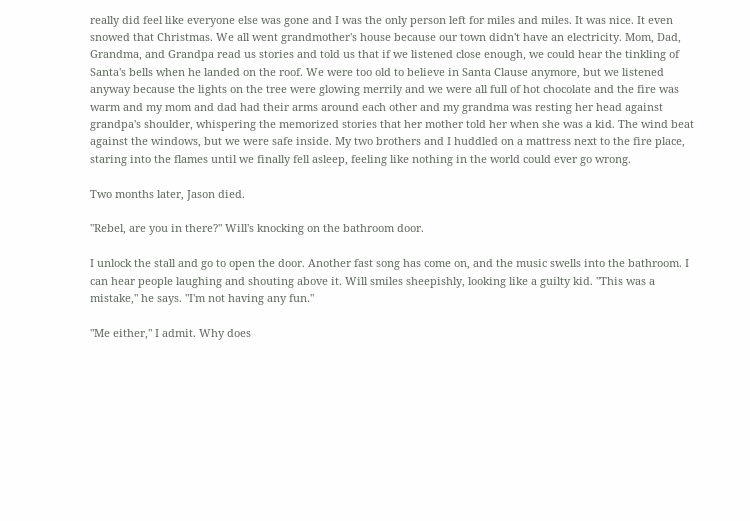really did feel like everyone else was gone and I was the only person left for miles and miles. It was nice. It even snowed that Christmas. We all went grandmother's house because our town didn't have an electricity. Mom, Dad, Grandma, and Grandpa read us stories and told us that if we listened close enough, we could hear the tinkling of Santa's bells when he landed on the roof. We were too old to believe in Santa Clause anymore, but we listened anyway because the lights on the tree were glowing merrily and we were all full of hot chocolate and the fire was warm and my mom and dad had their arms around each other and my grandma was resting her head against grandpa's shoulder, whispering the memorized stories that her mother told her when she was a kid. The wind beat against the windows, but we were safe inside. My two brothers and I huddled on a mattress next to the fire place, staring into the flames until we finally fell asleep, feeling like nothing in the world could ever go wrong.

Two months later, Jason died.

"Rebel, are you in there?" Will's knocking on the bathroom door.

I unlock the stall and go to open the door. Another fast song has come on, and the music swells into the bathroom. I can hear people laughing and shouting above it. Will smiles sheepishly, looking like a guilty kid. "This was a mistake," he says. "I'm not having any fun."

"Me either," I admit. Why does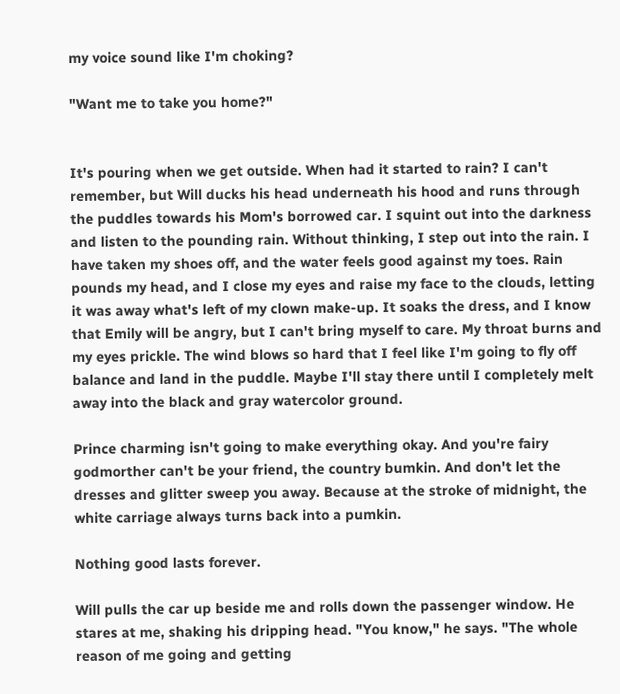my voice sound like I'm choking?

"Want me to take you home?"


It's pouring when we get outside. When had it started to rain? I can't remember, but Will ducks his head underneath his hood and runs through the puddles towards his Mom's borrowed car. I squint out into the darkness and listen to the pounding rain. Without thinking, I step out into the rain. I have taken my shoes off, and the water feels good against my toes. Rain pounds my head, and I close my eyes and raise my face to the clouds, letting it was away what's left of my clown make-up. It soaks the dress, and I know that Emily will be angry, but I can't bring myself to care. My throat burns and my eyes prickle. The wind blows so hard that I feel like I'm going to fly off balance and land in the puddle. Maybe I'll stay there until I completely melt away into the black and gray watercolor ground.

Prince charming isn't going to make everything okay. And you're fairy godmorther can't be your friend, the country bumkin. And don't let the dresses and glitter sweep you away. Because at the stroke of midnight, the white carriage always turns back into a pumkin.

Nothing good lasts forever.

Will pulls the car up beside me and rolls down the passenger window. He stares at me, shaking his dripping head. "You know," he says. "The whole reason of me going and getting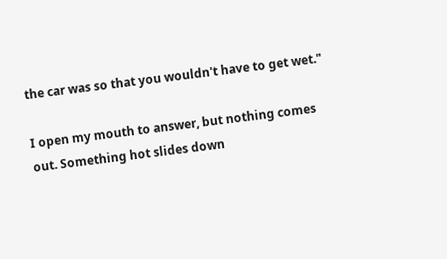the car was so that you wouldn't have to get wet."

I open my mouth to answer, but nothing comes out. Something hot slides down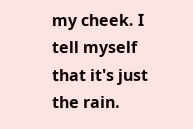my cheek. I tell myself that it's just the rain.